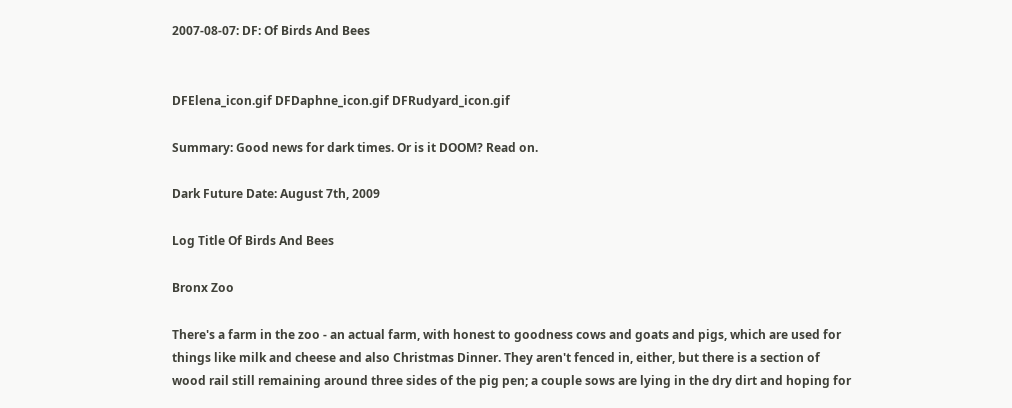2007-08-07: DF: Of Birds And Bees


DFElena_icon.gif DFDaphne_icon.gif DFRudyard_icon.gif

Summary: Good news for dark times. Or is it DOOM? Read on.

Dark Future Date: August 7th, 2009

Log Title Of Birds And Bees

Bronx Zoo

There's a farm in the zoo - an actual farm, with honest to goodness cows and goats and pigs, which are used for things like milk and cheese and also Christmas Dinner. They aren't fenced in, either, but there is a section of wood rail still remaining around three sides of the pig pen; a couple sows are lying in the dry dirt and hoping for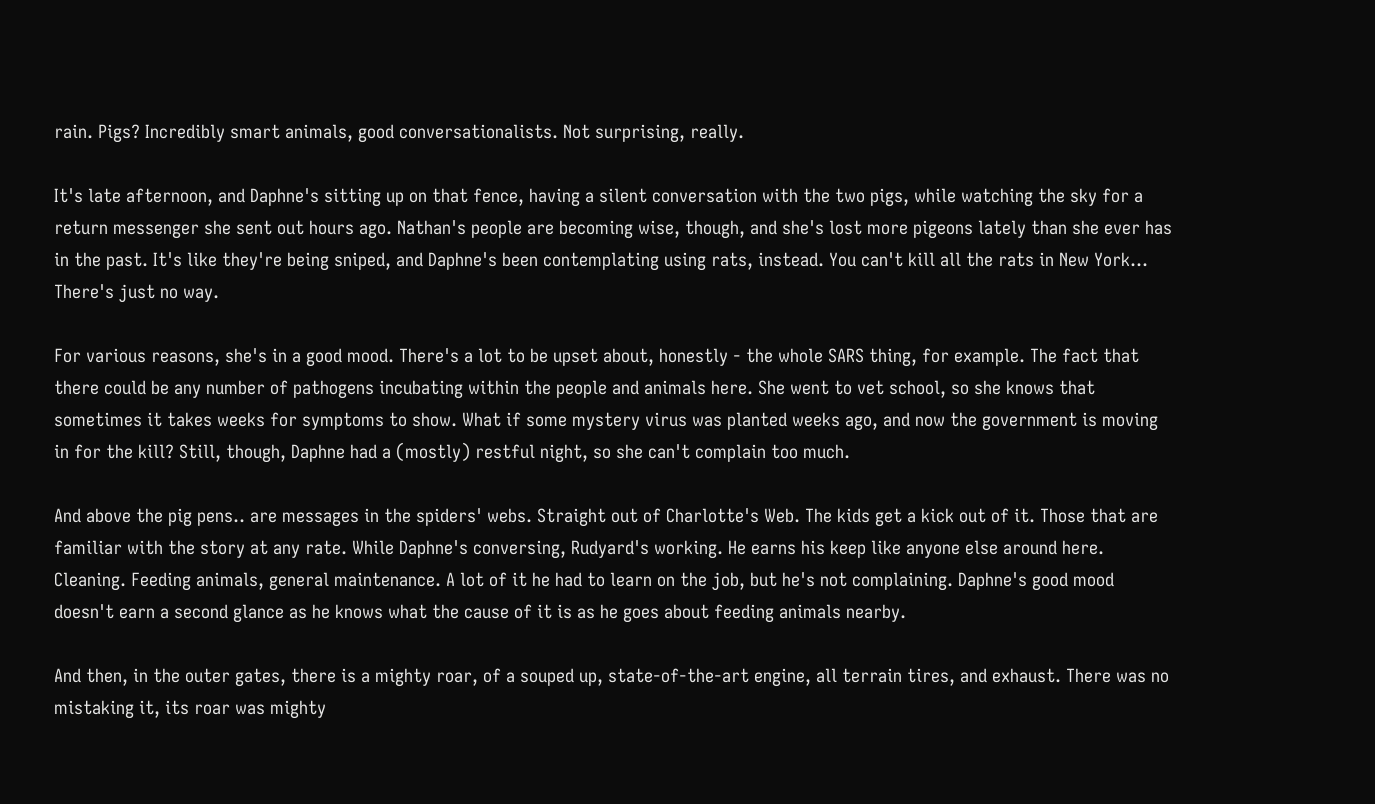rain. Pigs? Incredibly smart animals, good conversationalists. Not surprising, really.

It's late afternoon, and Daphne's sitting up on that fence, having a silent conversation with the two pigs, while watching the sky for a return messenger she sent out hours ago. Nathan's people are becoming wise, though, and she's lost more pigeons lately than she ever has in the past. It's like they're being sniped, and Daphne's been contemplating using rats, instead. You can't kill all the rats in New York… There's just no way.

For various reasons, she's in a good mood. There's a lot to be upset about, honestly - the whole SARS thing, for example. The fact that there could be any number of pathogens incubating within the people and animals here. She went to vet school, so she knows that sometimes it takes weeks for symptoms to show. What if some mystery virus was planted weeks ago, and now the government is moving in for the kill? Still, though, Daphne had a (mostly) restful night, so she can't complain too much.

And above the pig pens.. are messages in the spiders' webs. Straight out of Charlotte's Web. The kids get a kick out of it. Those that are familiar with the story at any rate. While Daphne's conversing, Rudyard's working. He earns his keep like anyone else around here. Cleaning. Feeding animals, general maintenance. A lot of it he had to learn on the job, but he's not complaining. Daphne's good mood doesn't earn a second glance as he knows what the cause of it is as he goes about feeding animals nearby.

And then, in the outer gates, there is a mighty roar, of a souped up, state-of-the-art engine, all terrain tires, and exhaust. There was no mistaking it, its roar was mighty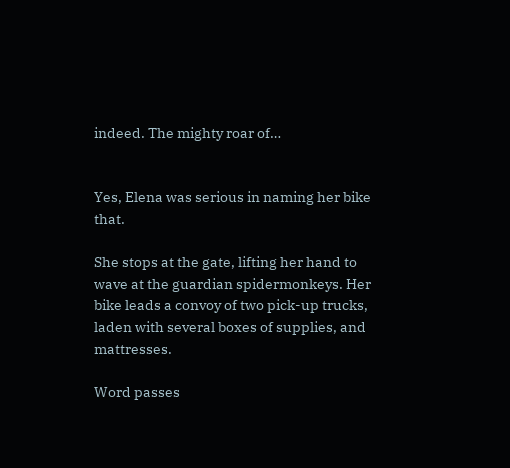indeed. The mighty roar of…


Yes, Elena was serious in naming her bike that.

She stops at the gate, lifting her hand to wave at the guardian spidermonkeys. Her bike leads a convoy of two pick-up trucks, laden with several boxes of supplies, and mattresses.

Word passes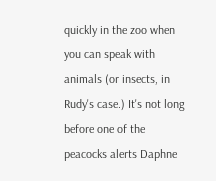quickly in the zoo when you can speak with animals (or insects, in Rudy's case.) It's not long before one of the peacocks alerts Daphne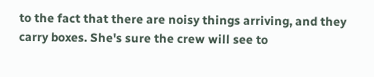to the fact that there are noisy things arriving, and they carry boxes. She's sure the crew will see to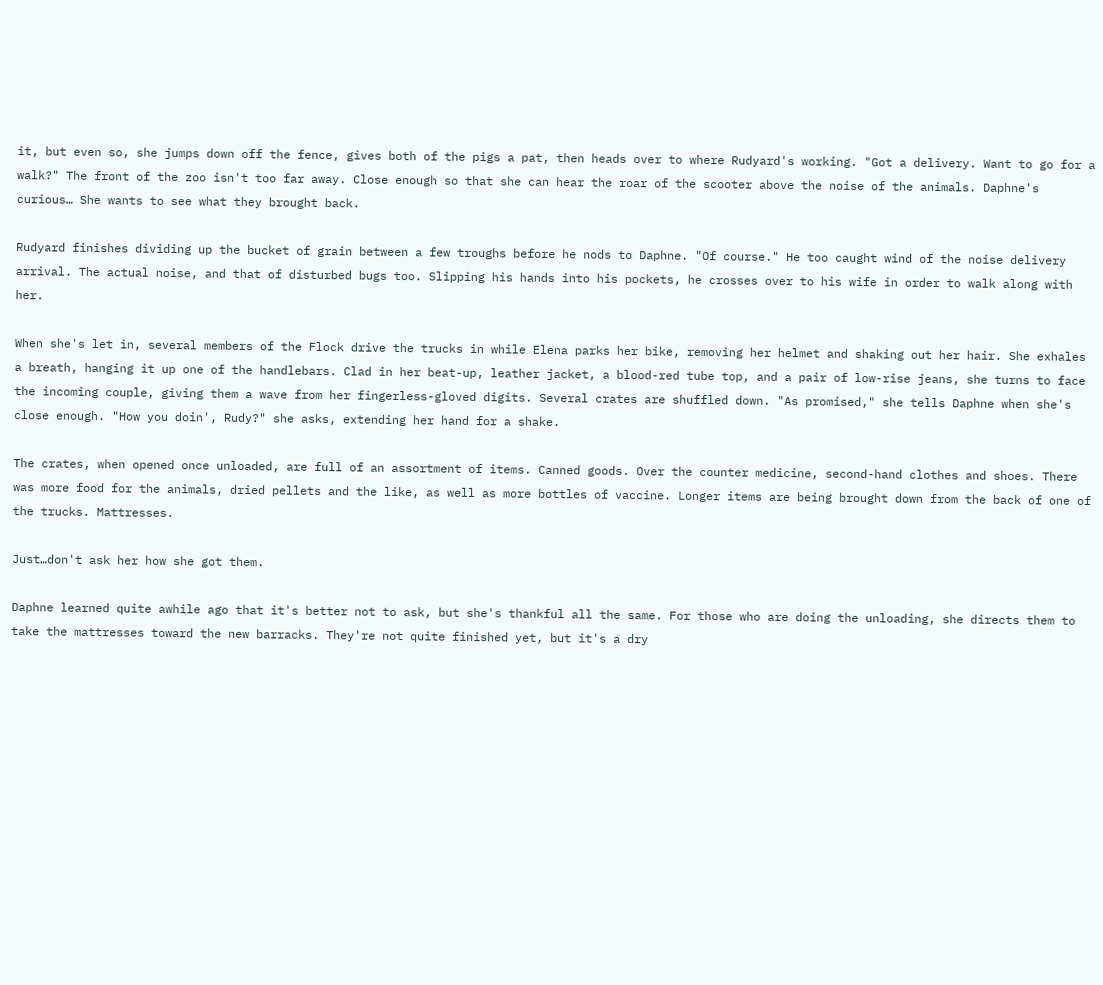it, but even so, she jumps down off the fence, gives both of the pigs a pat, then heads over to where Rudyard's working. "Got a delivery. Want to go for a walk?" The front of the zoo isn't too far away. Close enough so that she can hear the roar of the scooter above the noise of the animals. Daphne's curious… She wants to see what they brought back.

Rudyard finishes dividing up the bucket of grain between a few troughs before he nods to Daphne. "Of course." He too caught wind of the noise delivery arrival. The actual noise, and that of disturbed bugs too. Slipping his hands into his pockets, he crosses over to his wife in order to walk along with her.

When she's let in, several members of the Flock drive the trucks in while Elena parks her bike, removing her helmet and shaking out her hair. She exhales a breath, hanging it up one of the handlebars. Clad in her beat-up, leather jacket, a blood-red tube top, and a pair of low-rise jeans, she turns to face the incoming couple, giving them a wave from her fingerless-gloved digits. Several crates are shuffled down. "As promised," she tells Daphne when she's close enough. "How you doin', Rudy?" she asks, extending her hand for a shake.

The crates, when opened once unloaded, are full of an assortment of items. Canned goods. Over the counter medicine, second-hand clothes and shoes. There was more food for the animals, dried pellets and the like, as well as more bottles of vaccine. Longer items are being brought down from the back of one of the trucks. Mattresses.

Just…don't ask her how she got them.

Daphne learned quite awhile ago that it's better not to ask, but she's thankful all the same. For those who are doing the unloading, she directs them to take the mattresses toward the new barracks. They're not quite finished yet, but it's a dry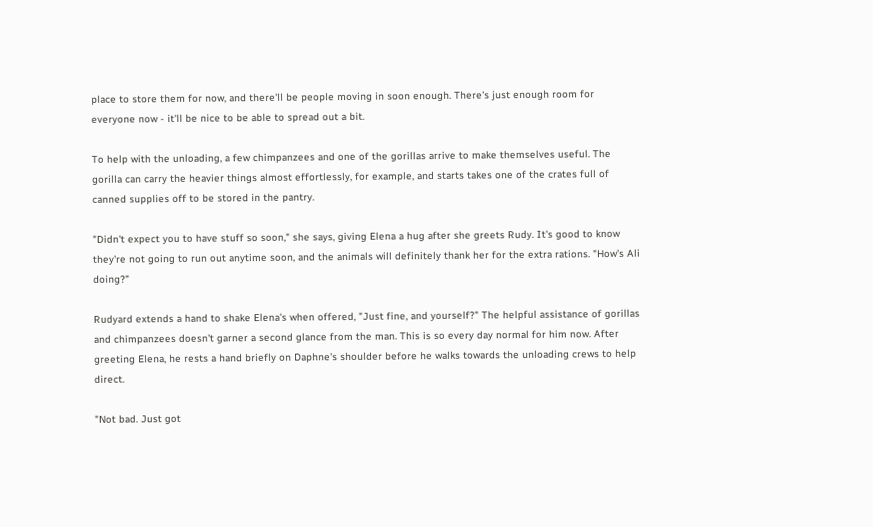place to store them for now, and there'll be people moving in soon enough. There's just enough room for everyone now - it'll be nice to be able to spread out a bit.

To help with the unloading, a few chimpanzees and one of the gorillas arrive to make themselves useful. The gorilla can carry the heavier things almost effortlessly, for example, and starts takes one of the crates full of canned supplies off to be stored in the pantry.

"Didn't expect you to have stuff so soon," she says, giving Elena a hug after she greets Rudy. It's good to know they're not going to run out anytime soon, and the animals will definitely thank her for the extra rations. "How's Ali doing?"

Rudyard extends a hand to shake Elena's when offered, "Just fine, and yourself?" The helpful assistance of gorillas and chimpanzees doesn't garner a second glance from the man. This is so every day normal for him now. After greeting Elena, he rests a hand briefly on Daphne's shoulder before he walks towards the unloading crews to help direct.

"Not bad. Just got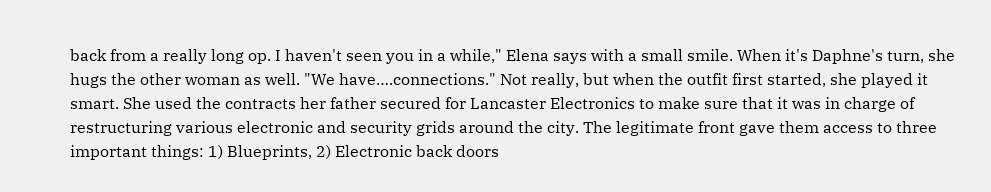back from a really long op. I haven't seen you in a while," Elena says with a small smile. When it's Daphne's turn, she hugs the other woman as well. "We have….connections." Not really, but when the outfit first started, she played it smart. She used the contracts her father secured for Lancaster Electronics to make sure that it was in charge of restructuring various electronic and security grids around the city. The legitimate front gave them access to three important things: 1) Blueprints, 2) Electronic back doors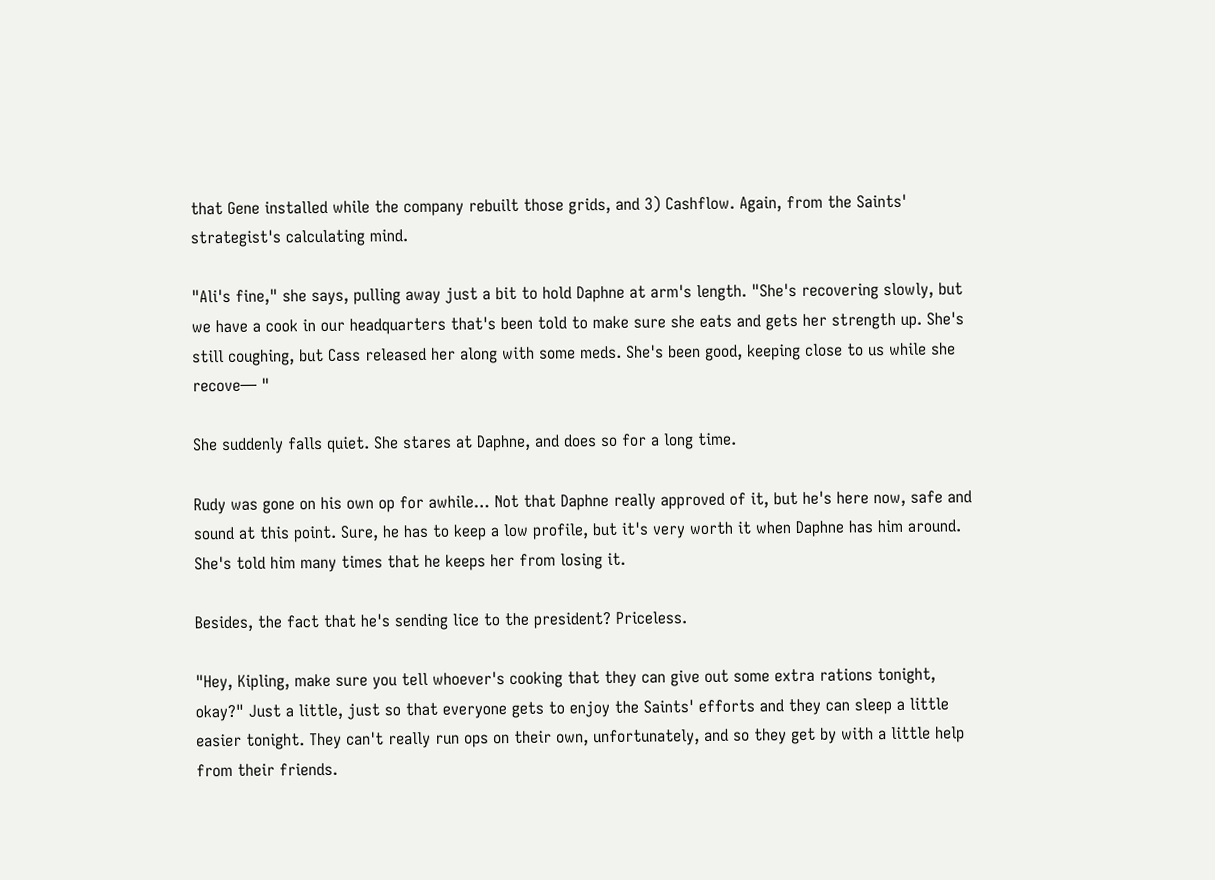that Gene installed while the company rebuilt those grids, and 3) Cashflow. Again, from the Saints' strategist's calculating mind.

"Ali's fine," she says, pulling away just a bit to hold Daphne at arm's length. "She's recovering slowly, but we have a cook in our headquarters that's been told to make sure she eats and gets her strength up. She's still coughing, but Cass released her along with some meds. She's been good, keeping close to us while she recove— "

She suddenly falls quiet. She stares at Daphne, and does so for a long time.

Rudy was gone on his own op for awhile… Not that Daphne really approved of it, but he's here now, safe and sound at this point. Sure, he has to keep a low profile, but it's very worth it when Daphne has him around. She's told him many times that he keeps her from losing it.

Besides, the fact that he's sending lice to the president? Priceless.

"Hey, Kipling, make sure you tell whoever's cooking that they can give out some extra rations tonight, okay?" Just a little, just so that everyone gets to enjoy the Saints' efforts and they can sleep a little easier tonight. They can't really run ops on their own, unfortunately, and so they get by with a little help from their friends.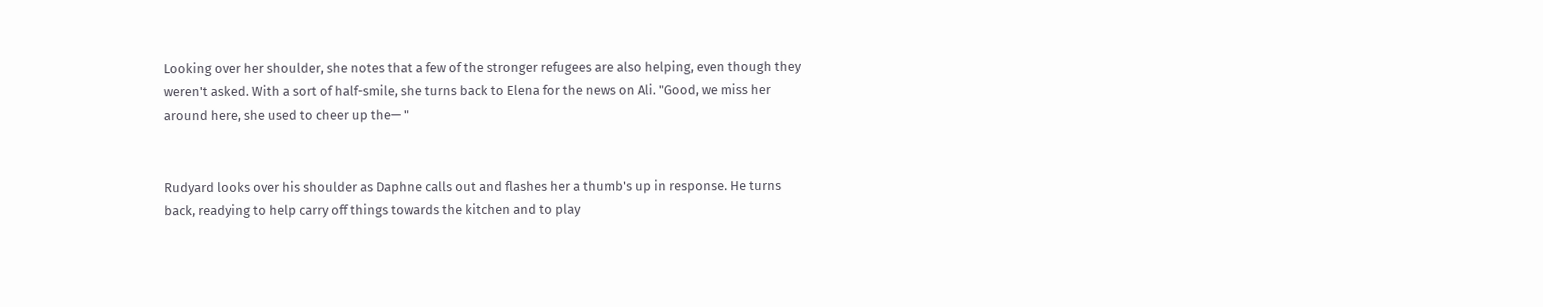Looking over her shoulder, she notes that a few of the stronger refugees are also helping, even though they weren't asked. With a sort of half-smile, she turns back to Elena for the news on Ali. "Good, we miss her around here, she used to cheer up the— "


Rudyard looks over his shoulder as Daphne calls out and flashes her a thumb's up in response. He turns back, readying to help carry off things towards the kitchen and to play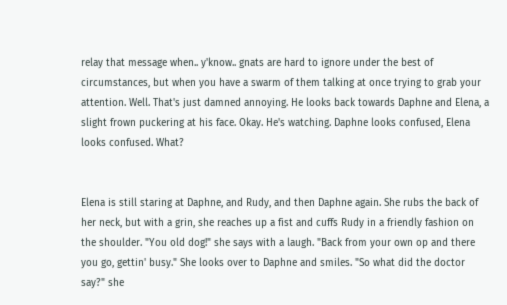relay that message when.. y'know.. gnats are hard to ignore under the best of circumstances, but when you have a swarm of them talking at once trying to grab your attention. Well. That's just damned annoying. He looks back towards Daphne and Elena, a slight frown puckering at his face. Okay. He's watching. Daphne looks confused, Elena looks confused. What?


Elena is still staring at Daphne, and Rudy, and then Daphne again. She rubs the back of her neck, but with a grin, she reaches up a fist and cuffs Rudy in a friendly fashion on the shoulder. "You old dog!" she says with a laugh. "Back from your own op and there you go, gettin' busy." She looks over to Daphne and smiles. "So what did the doctor say?" she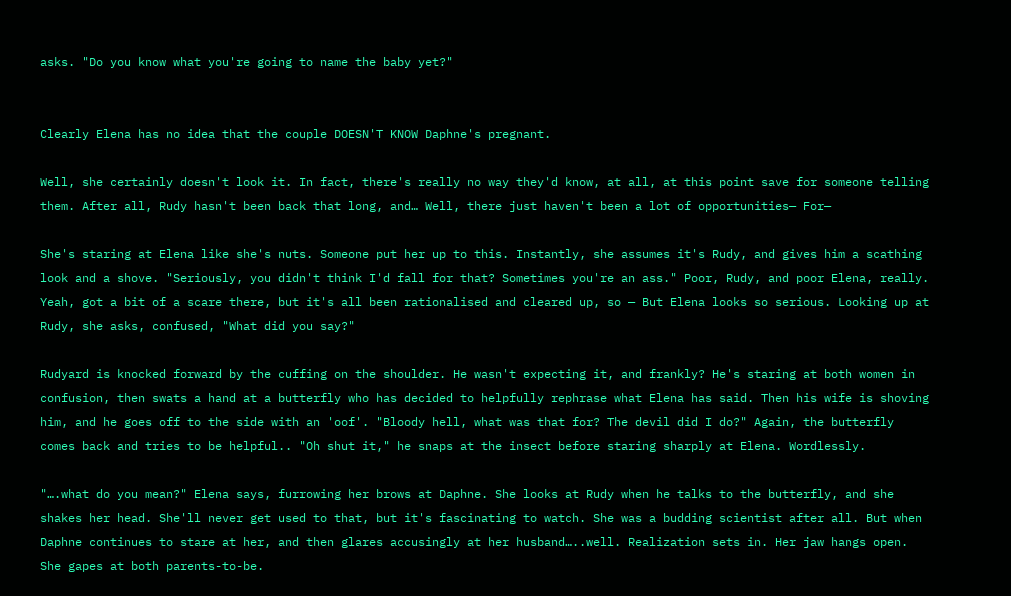asks. "Do you know what you're going to name the baby yet?"


Clearly Elena has no idea that the couple DOESN'T KNOW Daphne's pregnant.

Well, she certainly doesn't look it. In fact, there's really no way they'd know, at all, at this point save for someone telling them. After all, Rudy hasn't been back that long, and… Well, there just haven't been a lot of opportunities— For—

She's staring at Elena like she's nuts. Someone put her up to this. Instantly, she assumes it's Rudy, and gives him a scathing look and a shove. "Seriously, you didn't think I'd fall for that? Sometimes you're an ass." Poor, Rudy, and poor Elena, really. Yeah, got a bit of a scare there, but it's all been rationalised and cleared up, so — But Elena looks so serious. Looking up at Rudy, she asks, confused, "What did you say?"

Rudyard is knocked forward by the cuffing on the shoulder. He wasn't expecting it, and frankly? He's staring at both women in confusion, then swats a hand at a butterfly who has decided to helpfully rephrase what Elena has said. Then his wife is shoving him, and he goes off to the side with an 'oof'. "Bloody hell, what was that for? The devil did I do?" Again, the butterfly comes back and tries to be helpful.. "Oh shut it," he snaps at the insect before staring sharply at Elena. Wordlessly.

"….what do you mean?" Elena says, furrowing her brows at Daphne. She looks at Rudy when he talks to the butterfly, and she shakes her head. She'll never get used to that, but it's fascinating to watch. She was a budding scientist after all. But when Daphne continues to stare at her, and then glares accusingly at her husband…..well. Realization sets in. Her jaw hangs open. She gapes at both parents-to-be.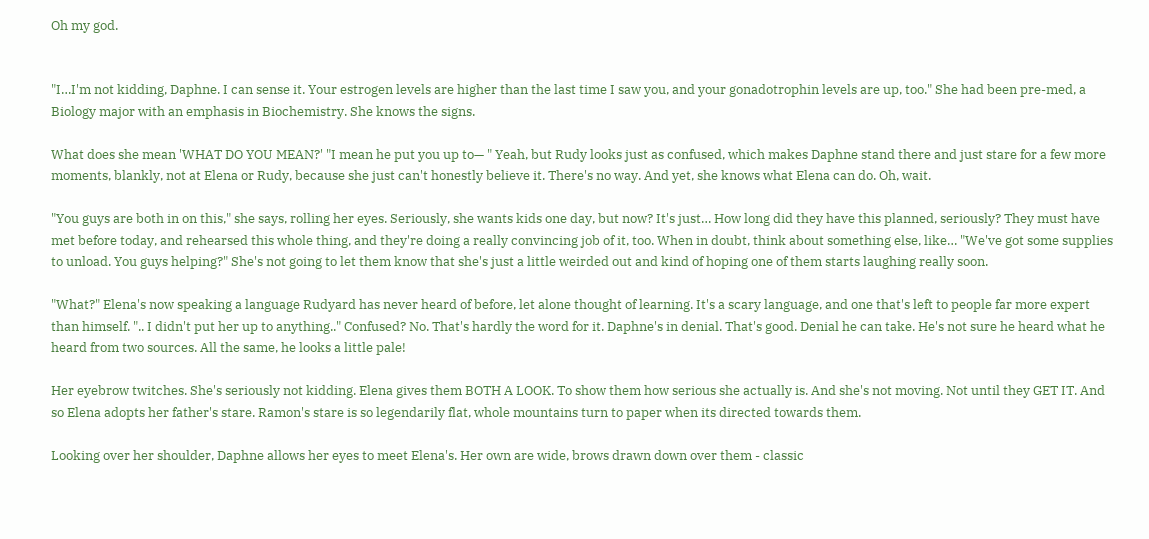Oh my god.


"I…I'm not kidding, Daphne. I can sense it. Your estrogen levels are higher than the last time I saw you, and your gonadotrophin levels are up, too." She had been pre-med, a Biology major with an emphasis in Biochemistry. She knows the signs.

What does she mean 'WHAT DO YOU MEAN?' "I mean he put you up to— " Yeah, but Rudy looks just as confused, which makes Daphne stand there and just stare for a few more moments, blankly, not at Elena or Rudy, because she just can't honestly believe it. There's no way. And yet, she knows what Elena can do. Oh, wait.

"You guys are both in on this," she says, rolling her eyes. Seriously, she wants kids one day, but now? It's just… How long did they have this planned, seriously? They must have met before today, and rehearsed this whole thing, and they're doing a really convincing job of it, too. When in doubt, think about something else, like… "We've got some supplies to unload. You guys helping?" She's not going to let them know that she's just a little weirded out and kind of hoping one of them starts laughing really soon.

"What?" Elena's now speaking a language Rudyard has never heard of before, let alone thought of learning. It's a scary language, and one that's left to people far more expert than himself. ".. I didn't put her up to anything.." Confused? No. That's hardly the word for it. Daphne's in denial. That's good. Denial he can take. He's not sure he heard what he heard from two sources. All the same, he looks a little pale!

Her eyebrow twitches. She's seriously not kidding. Elena gives them BOTH A LOOK. To show them how serious she actually is. And she's not moving. Not until they GET IT. And so Elena adopts her father's stare. Ramon's stare is so legendarily flat, whole mountains turn to paper when its directed towards them.

Looking over her shoulder, Daphne allows her eyes to meet Elena's. Her own are wide, brows drawn down over them - classic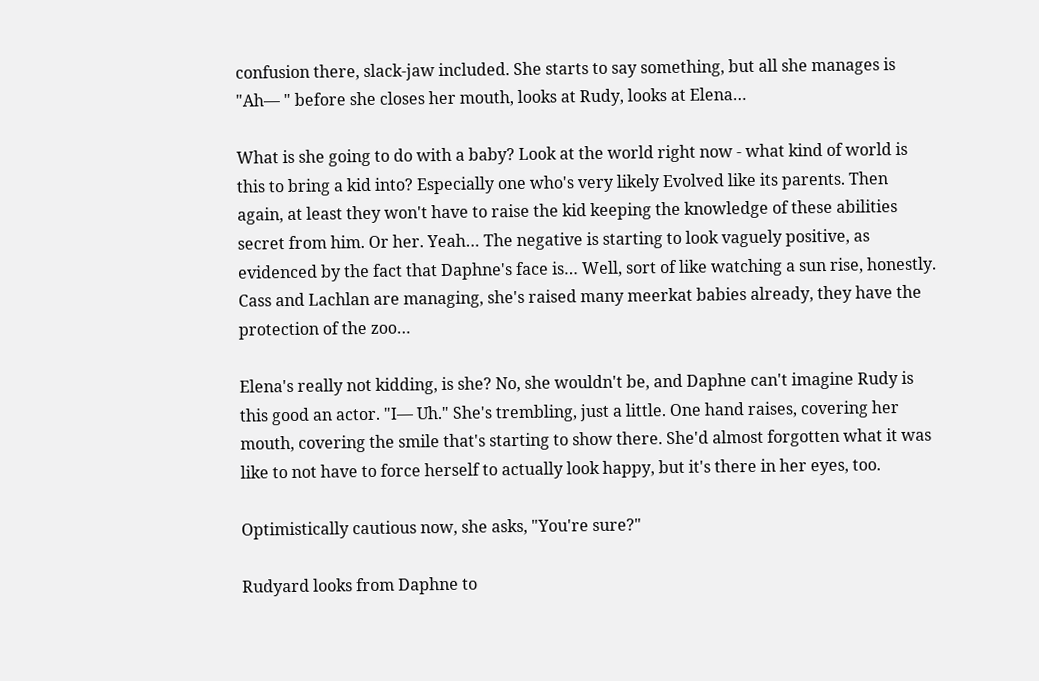confusion there, slack-jaw included. She starts to say something, but all she manages is "Ah— " before she closes her mouth, looks at Rudy, looks at Elena…

What is she going to do with a baby? Look at the world right now - what kind of world is this to bring a kid into? Especially one who's very likely Evolved like its parents. Then again, at least they won't have to raise the kid keeping the knowledge of these abilities secret from him. Or her. Yeah… The negative is starting to look vaguely positive, as evidenced by the fact that Daphne's face is… Well, sort of like watching a sun rise, honestly. Cass and Lachlan are managing, she's raised many meerkat babies already, they have the protection of the zoo…

Elena's really not kidding, is she? No, she wouldn't be, and Daphne can't imagine Rudy is this good an actor. "I— Uh." She's trembling, just a little. One hand raises, covering her mouth, covering the smile that's starting to show there. She'd almost forgotten what it was like to not have to force herself to actually look happy, but it's there in her eyes, too.

Optimistically cautious now, she asks, "You're sure?"

Rudyard looks from Daphne to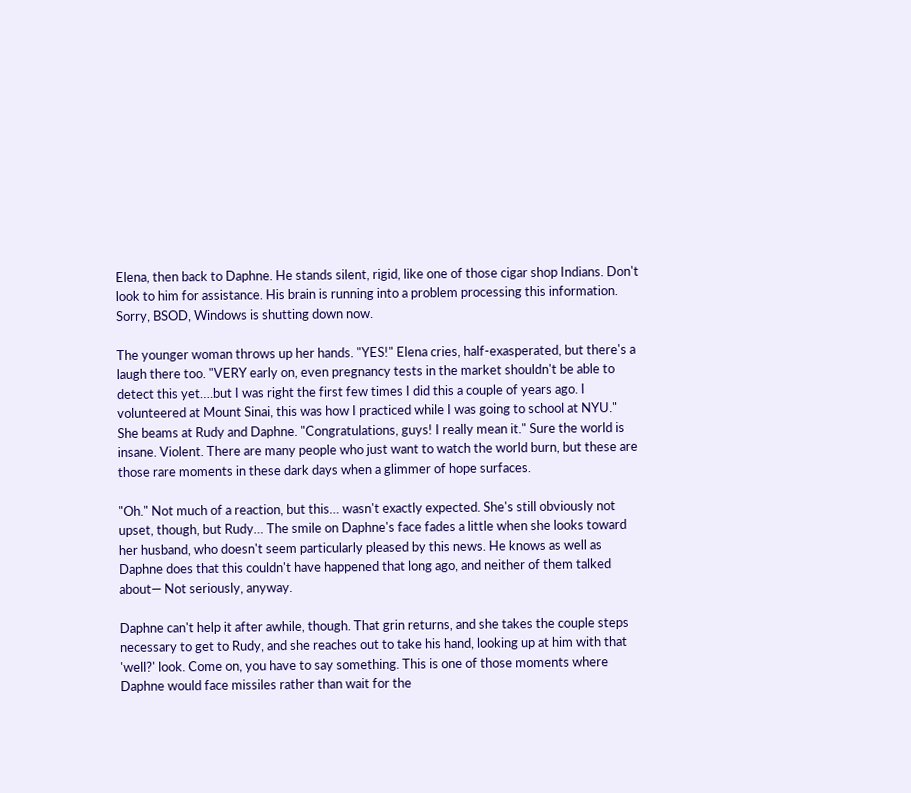Elena, then back to Daphne. He stands silent, rigid, like one of those cigar shop Indians. Don't look to him for assistance. His brain is running into a problem processing this information. Sorry, BSOD, Windows is shutting down now.

The younger woman throws up her hands. "YES!" Elena cries, half-exasperated, but there's a laugh there too. "VERY early on, even pregnancy tests in the market shouldn't be able to detect this yet….but I was right the first few times I did this a couple of years ago. I volunteered at Mount Sinai, this was how I practiced while I was going to school at NYU." She beams at Rudy and Daphne. "Congratulations, guys! I really mean it." Sure the world is insane. Violent. There are many people who just want to watch the world burn, but these are those rare moments in these dark days when a glimmer of hope surfaces.

"Oh." Not much of a reaction, but this… wasn't exactly expected. She's still obviously not upset, though, but Rudy… The smile on Daphne's face fades a little when she looks toward her husband, who doesn't seem particularly pleased by this news. He knows as well as Daphne does that this couldn't have happened that long ago, and neither of them talked about— Not seriously, anyway.

Daphne can't help it after awhile, though. That grin returns, and she takes the couple steps necessary to get to Rudy, and she reaches out to take his hand, looking up at him with that 'well?' look. Come on, you have to say something. This is one of those moments where Daphne would face missiles rather than wait for the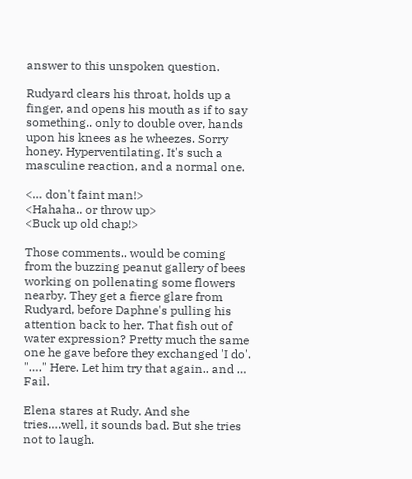answer to this unspoken question.

Rudyard clears his throat, holds up a finger, and opens his mouth as if to say something.. only to double over, hands upon his knees as he wheezes. Sorry honey. Hyperventilating. It's such a masculine reaction, and a normal one.

<… don't faint man!>
<Hahaha.. or throw up>
<Buck up old chap!>

Those comments.. would be coming from the buzzing peanut gallery of bees working on pollenating some flowers nearby. They get a fierce glare from Rudyard, before Daphne's pulling his attention back to her. That fish out of water expression? Pretty much the same one he gave before they exchanged 'I do'. "…." Here. Let him try that again.. and … Fail.

Elena stares at Rudy. And she tries….well, it sounds bad. But she tries not to laugh.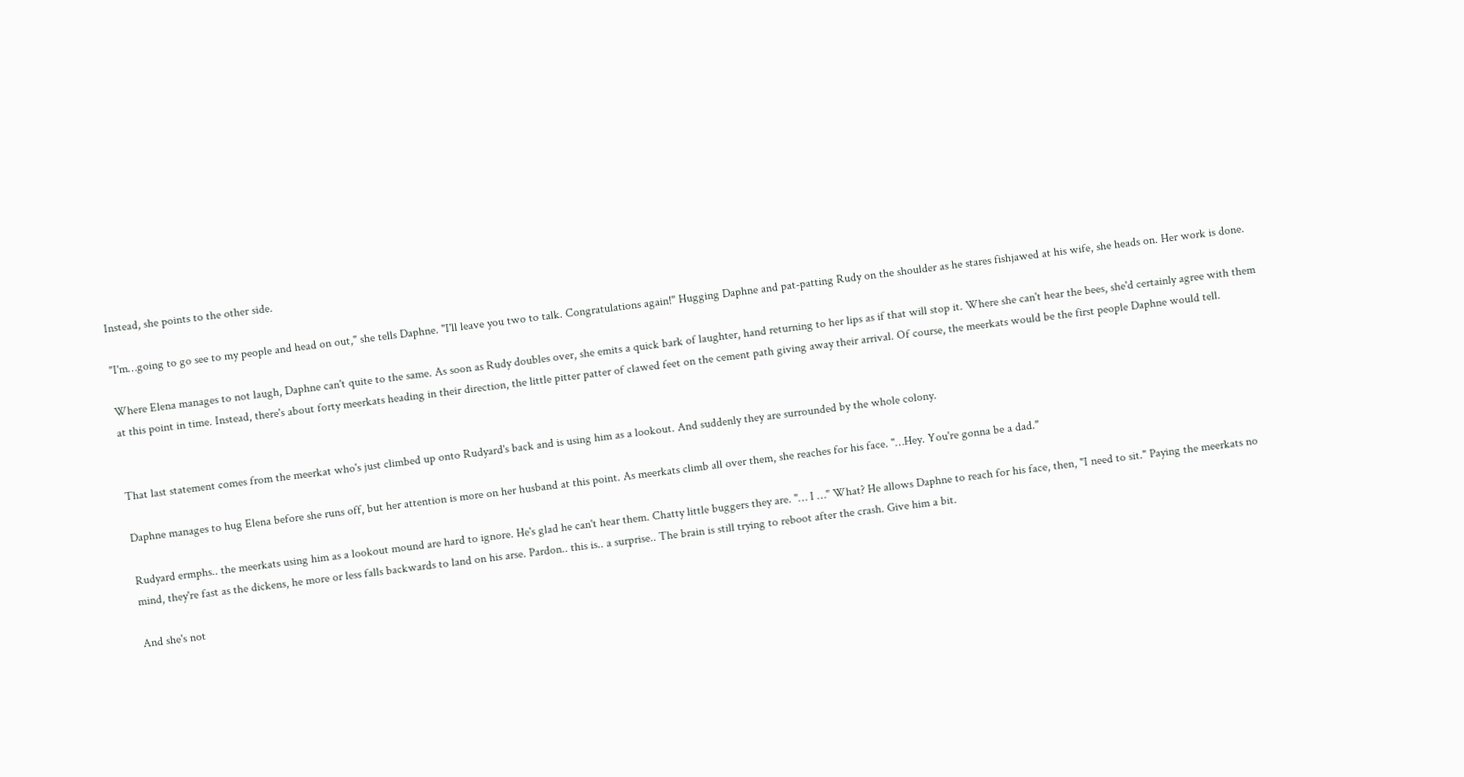Instead, she points to the other side.

"I'm…going to go see to my people and head on out," she tells Daphne. "I'll leave you two to talk. Congratulations again!" Hugging Daphne and pat-patting Rudy on the shoulder as he stares fishjawed at his wife, she heads on. Her work is done.

Where Elena manages to not laugh, Daphne can't quite to the same. As soon as Rudy doubles over, she emits a quick bark of laughter, hand returning to her lips as if that will stop it. Where she can't hear the bees, she'd certainly agree with them at this point in time. Instead, there's about forty meerkats heading in their direction, the little pitter patter of clawed feet on the cement path giving away their arrival. Of course, the meerkats would be the first people Daphne would tell.


That last statement comes from the meerkat who's just climbed up onto Rudyard's back and is using him as a lookout. And suddenly they are surrounded by the whole colony.

Daphne manages to hug Elena before she runs off, but her attention is more on her husband at this point. As meerkats climb all over them, she reaches for his face. "…Hey. You're gonna be a dad."

Rudyard ermphs.. the meerkats using him as a lookout mound are hard to ignore. He's glad he can't hear them. Chatty little buggers they are. "… I …" What? He allows Daphne to reach for his face, then, "I need to sit." Paying the meerkats no mind, they're fast as the dickens, he more or less falls backwards to land on his arse. Pardon.. this is.. a surprise.. The brain is still trying to reboot after the crash. Give him a bit.

And she's not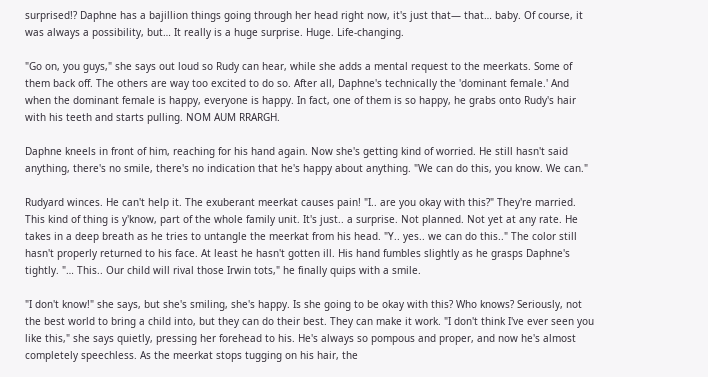surprised!? Daphne has a bajillion things going through her head right now, it's just that— that… baby. Of course, it was always a possibility, but… It really is a huge surprise. Huge. Life-changing.

"Go on, you guys," she says out loud so Rudy can hear, while she adds a mental request to the meerkats. Some of them back off. The others are way too excited to do so. After all, Daphne's technically the 'dominant female.' And when the dominant female is happy, everyone is happy. In fact, one of them is so happy, he grabs onto Rudy's hair with his teeth and starts pulling. NOM AUM RRARGH.

Daphne kneels in front of him, reaching for his hand again. Now she's getting kind of worried. He still hasn't said anything, there's no smile, there's no indication that he's happy about anything. "We can do this, you know. We can."

Rudyard winces. He can't help it. The exuberant meerkat causes pain! "I.. are you okay with this?" They're married. This kind of thing is y'know, part of the whole family unit. It's just.. a surprise. Not planned. Not yet at any rate. He takes in a deep breath as he tries to untangle the meerkat from his head. "Y.. yes.. we can do this.." The color still hasn't properly returned to his face. At least he hasn't gotten ill. His hand fumbles slightly as he grasps Daphne's tightly. "… This.. Our child will rival those Irwin tots," he finally quips with a smile.

"I don't know!" she says, but she's smiling, she's happy. Is she going to be okay with this? Who knows? Seriously, not the best world to bring a child into, but they can do their best. They can make it work. "I don't think I've ever seen you like this," she says quietly, pressing her forehead to his. He's always so pompous and proper, and now he's almost completely speechless. As the meerkat stops tugging on his hair, the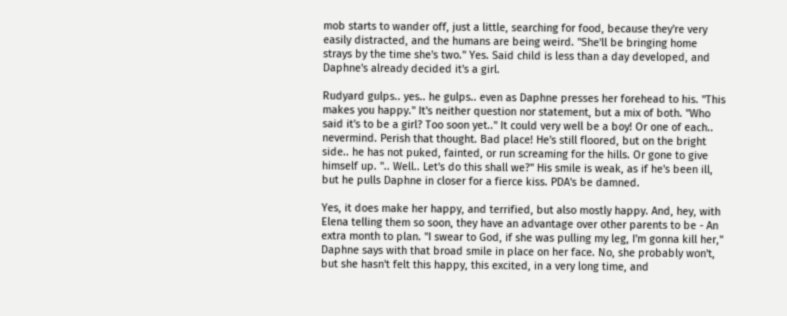mob starts to wander off, just a little, searching for food, because they're very easily distracted, and the humans are being weird. "She'll be bringing home strays by the time she's two." Yes. Said child is less than a day developed, and Daphne's already decided it's a girl.

Rudyard gulps.. yes.. he gulps.. even as Daphne presses her forehead to his. "This makes you happy." It's neither question nor statement, but a mix of both. "Who said it's to be a girl? Too soon yet.." It could very well be a boy! Or one of each.. nevermind. Perish that thought. Bad place! He's still floored, but on the bright side.. he has not puked, fainted, or run screaming for the hills. Or gone to give himself up. ".. Well.. Let's do this shall we?" His smile is weak, as if he's been ill, but he pulls Daphne in closer for a fierce kiss. PDA's be damned.

Yes, it does make her happy, and terrified, but also mostly happy. And, hey, with Elena telling them so soon, they have an advantage over other parents to be - An extra month to plan. "I swear to God, if she was pulling my leg, I'm gonna kill her," Daphne says with that broad smile in place on her face. No, she probably won't, but she hasn't felt this happy, this excited, in a very long time, and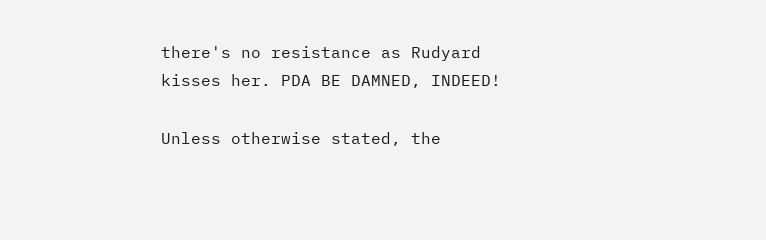there's no resistance as Rudyard kisses her. PDA BE DAMNED, INDEED!

Unless otherwise stated, the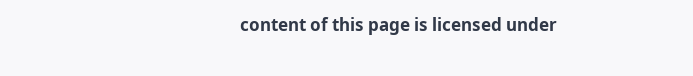content of this page is licensed under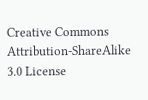Creative Commons Attribution-ShareAlike 3.0 License